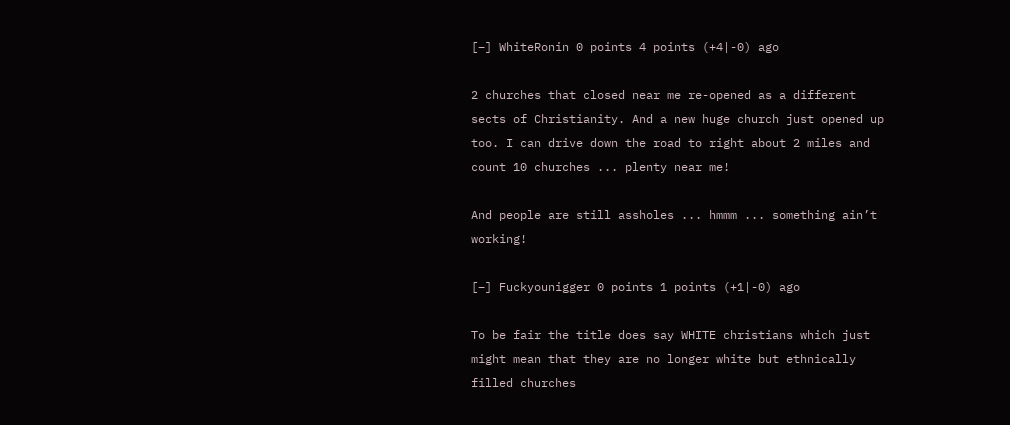[–] WhiteRonin 0 points 4 points (+4|-0) ago

2 churches that closed near me re-opened as a different sects of Christianity. And a new huge church just opened up too. I can drive down the road to right about 2 miles and count 10 churches ... plenty near me!

And people are still assholes ... hmmm ... something ain’t working!

[–] Fuckyounigger 0 points 1 points (+1|-0) ago

To be fair the title does say WHITE christians which just might mean that they are no longer white but ethnically filled churches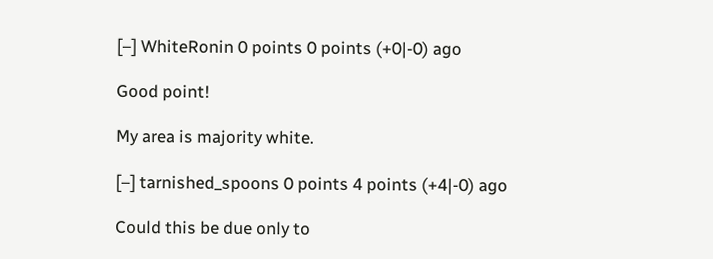[–] WhiteRonin 0 points 0 points (+0|-0) ago

Good point!

My area is majority white.

[–] tarnished_spoons 0 points 4 points (+4|-0) ago

Could this be due only to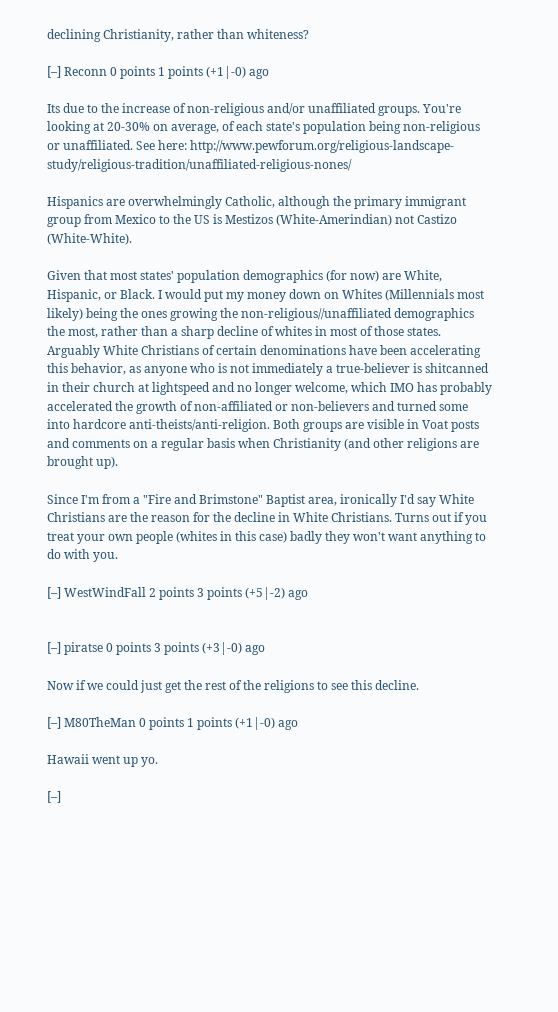declining Christianity, rather than whiteness?

[–] Reconn 0 points 1 points (+1|-0) ago

Its due to the increase of non-religious and/or unaffiliated groups. You're looking at 20-30% on average, of each state's population being non-religious or unaffiliated. See here: http://www.pewforum.org/religious-landscape-study/religious-tradition/unaffiliated-religious-nones/

Hispanics are overwhelmingly Catholic, although the primary immigrant group from Mexico to the US is Mestizos (White-Amerindian) not Castizo (White-White).

Given that most states' population demographics (for now) are White, Hispanic, or Black. I would put my money down on Whites (Millennials most likely) being the ones growing the non-religious//unaffiliated demographics the most, rather than a sharp decline of whites in most of those states. Arguably White Christians of certain denominations have been accelerating this behavior, as anyone who is not immediately a true-believer is shitcanned in their church at lightspeed and no longer welcome, which IMO has probably accelerated the growth of non-affiliated or non-believers and turned some into hardcore anti-theists/anti-religion. Both groups are visible in Voat posts and comments on a regular basis when Christianity (and other religions are brought up).

Since I'm from a "Fire and Brimstone" Baptist area, ironically I'd say White Christians are the reason for the decline in White Christians. Turns out if you treat your own people (whites in this case) badly they won't want anything to do with you.

[–] WestWindFall 2 points 3 points (+5|-2) ago


[–] piratse 0 points 3 points (+3|-0) ago

Now if we could just get the rest of the religions to see this decline.

[–] M80TheMan 0 points 1 points (+1|-0) ago

Hawaii went up yo.

[–]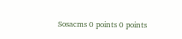Sosacms 0 points 0 points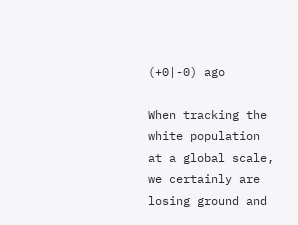(+0|-0) ago

When tracking the white population at a global scale, we certainly are losing ground and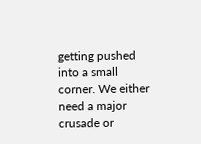getting pushed into a small corner. We either need a major crusade or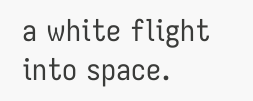a white flight into space.